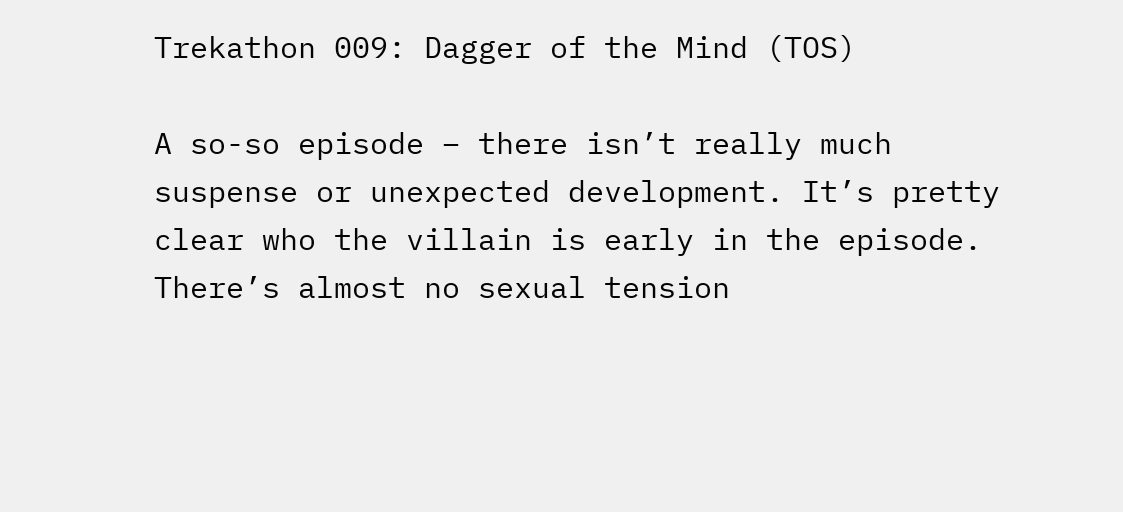Trekathon 009: Dagger of the Mind (TOS)

A so-so episode – there isn’t really much suspense or unexpected development. It’s pretty clear who the villain is early in the episode. There’s almost no sexual tension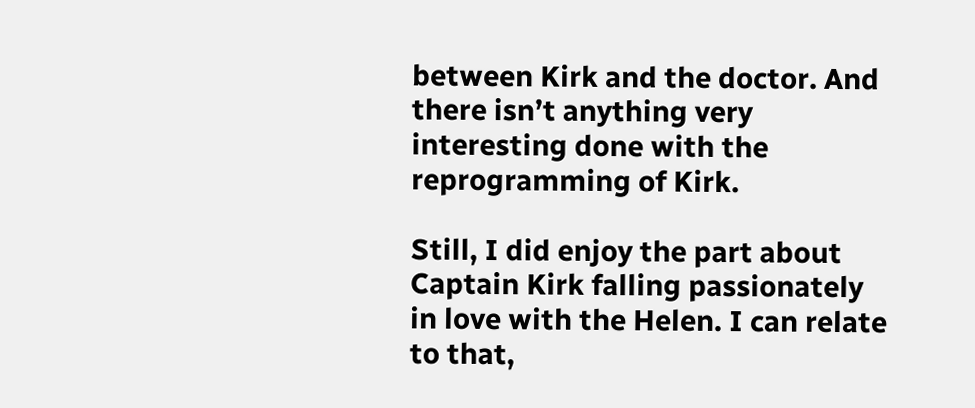between Kirk and the doctor. And there isn’t anything very interesting done with the reprogramming of Kirk.

Still, I did enjoy the part about Captain Kirk falling passionately in love with the Helen. I can relate to that,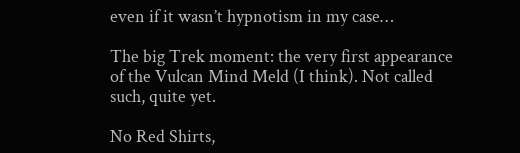even if it wasn’t hypnotism in my case…

The big Trek moment: the very first appearance of the Vulcan Mind Meld (I think). Not called such, quite yet.

No Red Shirts,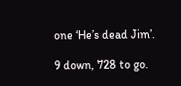one ‘He’s dead Jim’.

9 down, 728 to go.